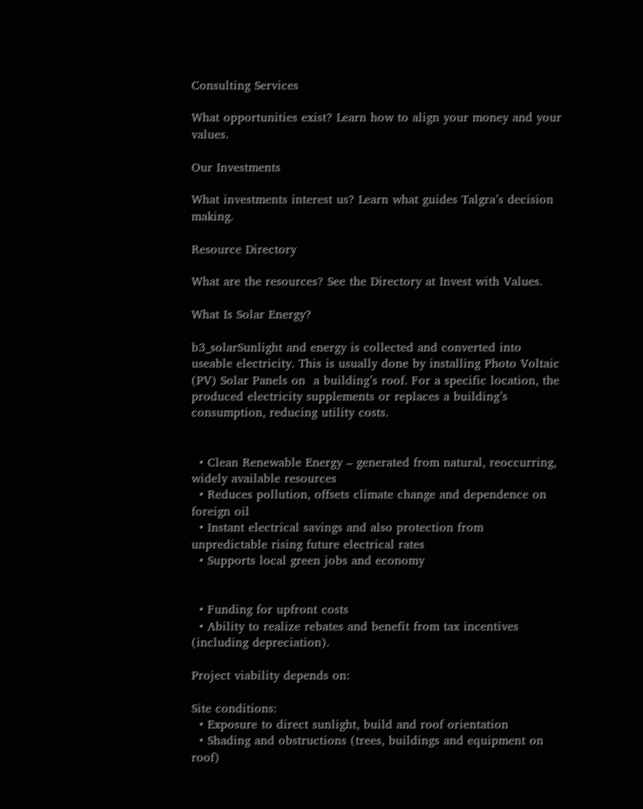Consulting Services

What opportunities exist? Learn how to align your money and your values.

Our Investments

What investments interest us? Learn what guides Talgra’s decision making.

Resource Directory

What are the resources? See the Directory at Invest with Values.

What Is Solar Energy?

b3_solarSunlight and energy is collected and converted into useable electricity. This is usually done by installing Photo Voltaic (PV) Solar Panels on  a building’s roof. For a specific location, the produced electricity supplements or replaces a building’s consumption, reducing utility costs.


  • Clean Renewable Energy – generated from natural, reoccurring, widely available resources
  • Reduces pollution, offsets climate change and dependence on foreign oil
  • Instant electrical savings and also protection from unpredictable rising future electrical rates
  • Supports local green jobs and economy


  • Funding for upfront costs
  • Ability to realize rebates and benefit from tax incentives (including depreciation).

Project viability depends on:

Site conditions:
  • Exposure to direct sunlight, build and roof orientation
  • Shading and obstructions (trees, buildings and equipment on roof)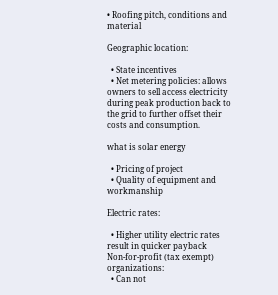• Roofing pitch, conditions and material

Geographic location:

  • State incentives
  • Net metering policies: allows owners to sell access electricity during peak production back to the grid to further offset their costs and consumption.

what is solar energy

  • Pricing of project
  • Quality of equipment and workmanship

Electric rates:

  • Higher utility electric rates result in quicker payback
Non-for-profit (tax exempt) organizations:
  • Can not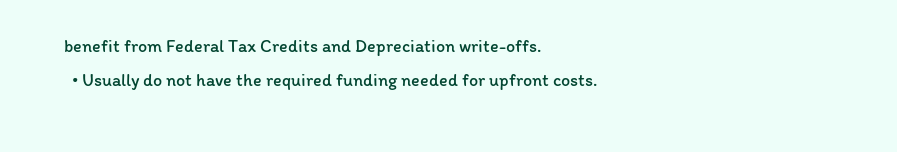benefit from Federal Tax Credits and Depreciation write-offs.
  • Usually do not have the required funding needed for upfront costs.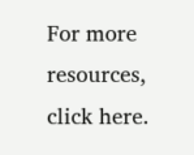For more resources, click here.